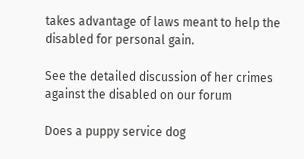takes advantage of laws meant to help the disabled for personal gain.

See the detailed discussion of her crimes against the disabled on our forum

Does a puppy service dog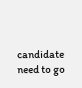candidate need to go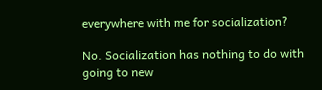everywhere with me for socialization?

No. Socialization has nothing to do with going to new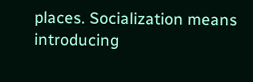places. Socialization means introducing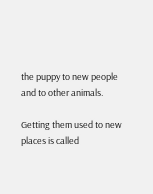the puppy to new people and to other animals.

Getting them used to new places is called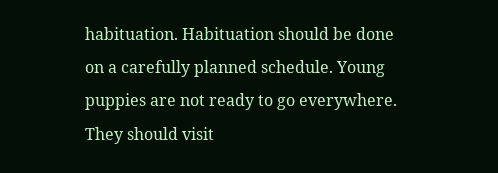habituation. Habituation should be done on a carefully planned schedule. Young puppies are not ready to go everywhere. They should visit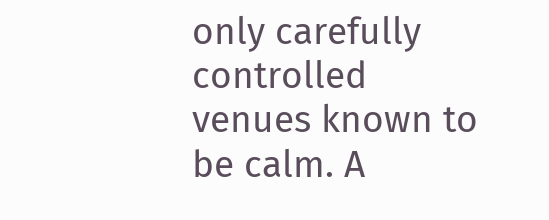only carefully controlled venues known to be calm. A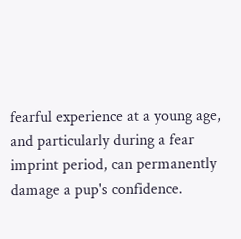fearful experience at a young age, and particularly during a fear imprint period, can permanently damage a pup's confidence.